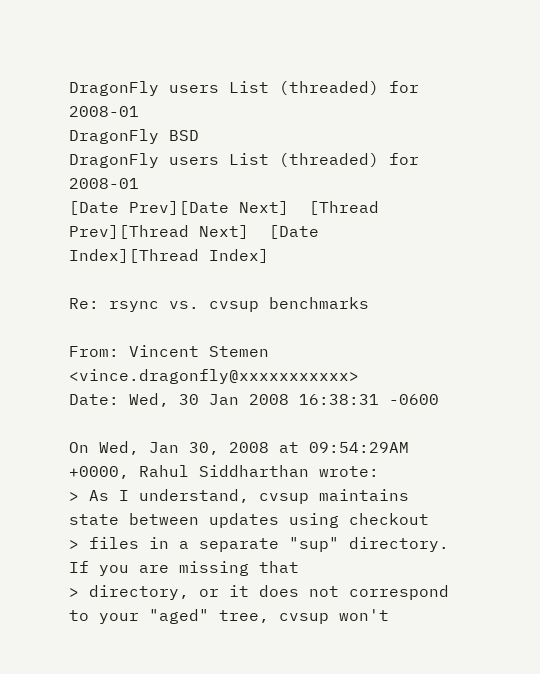DragonFly users List (threaded) for 2008-01
DragonFly BSD
DragonFly users List (threaded) for 2008-01
[Date Prev][Date Next]  [Thread Prev][Thread Next]  [Date Index][Thread Index]

Re: rsync vs. cvsup benchmarks

From: Vincent Stemen <vince.dragonfly@xxxxxxxxxxx>
Date: Wed, 30 Jan 2008 16:38:31 -0600

On Wed, Jan 30, 2008 at 09:54:29AM +0000, Rahul Siddharthan wrote:
> As I understand, cvsup maintains state between updates using checkout
> files in a separate "sup" directory.  If you are missing that
> directory, or it does not correspond to your "aged" tree, cvsup won't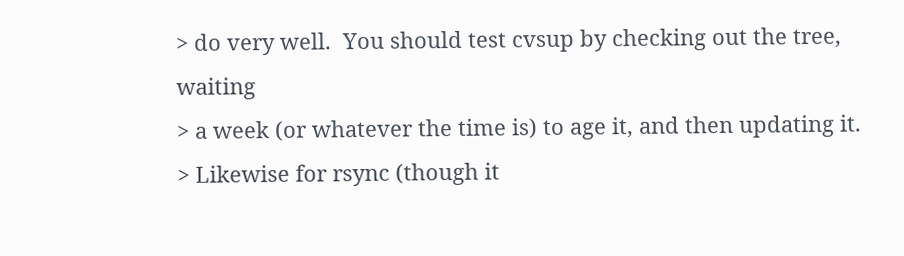> do very well.  You should test cvsup by checking out the tree, waiting
> a week (or whatever the time is) to age it, and then updating it.
> Likewise for rsync (though it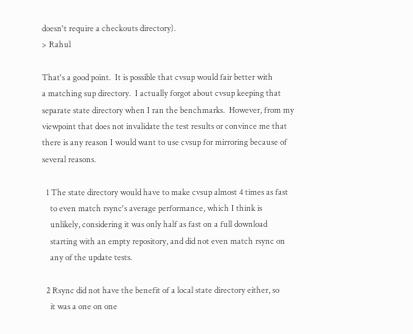doesn't require a checkouts directory).
> Rahul

That's a good point.  It is possible that cvsup would fair better with
a matching sup directory.  I actually forgot about cvsup keeping that
separate state directory when I ran the benchmarks.  However, from my
viewpoint that does not invalidate the test results or convince me that
there is any reason I would want to use cvsup for mirroring because of
several reasons.

  1 The state directory would have to make cvsup almost 4 times as fast
    to even match rsync's average performance, which I think is
    unlikely, considering it was only half as fast on a full download
    starting with an empty repository, and did not even match rsync on
    any of the update tests.

  2 Rsync did not have the benefit of a local state directory either, so
    it was a one on one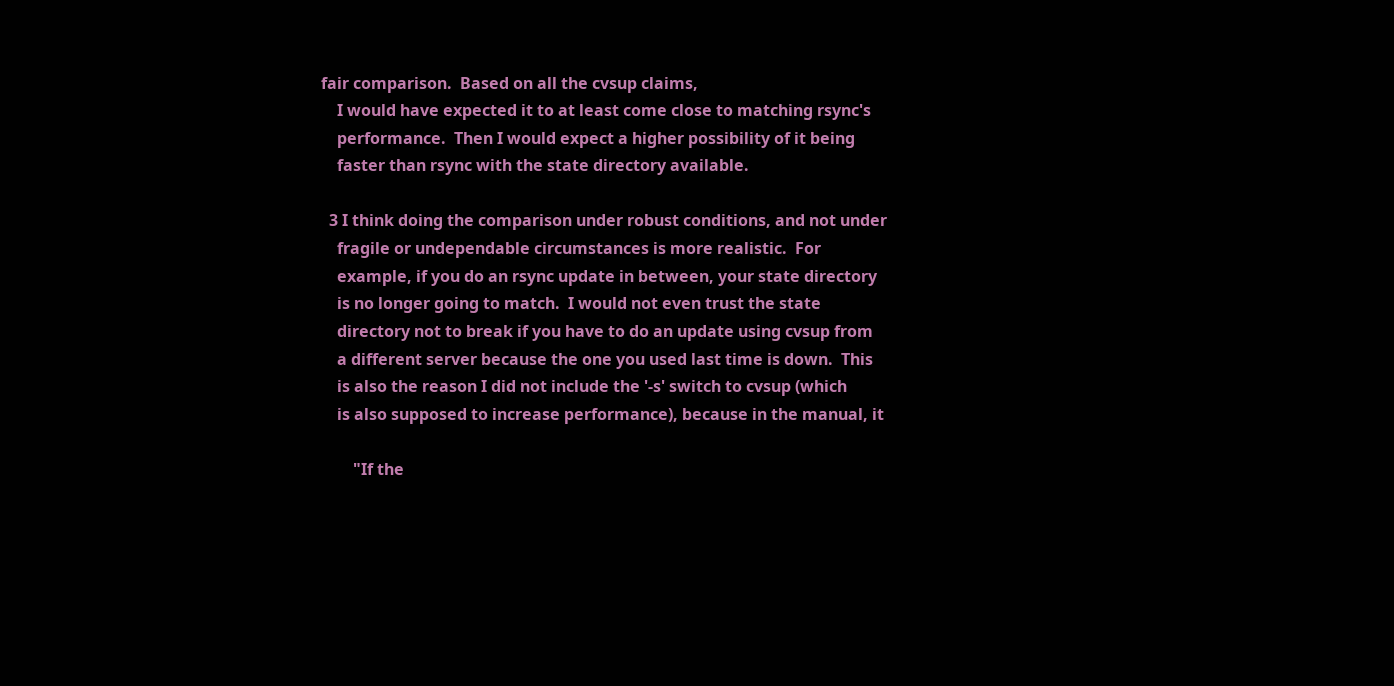fair comparison.  Based on all the cvsup claims,
    I would have expected it to at least come close to matching rsync's
    performance.  Then I would expect a higher possibility of it being
    faster than rsync with the state directory available.

  3 I think doing the comparison under robust conditions, and not under
    fragile or undependable circumstances is more realistic.  For
    example, if you do an rsync update in between, your state directory
    is no longer going to match.  I would not even trust the state
    directory not to break if you have to do an update using cvsup from
    a different server because the one you used last time is down.  This
    is also the reason I did not include the '-s' switch to cvsup (which
    is also supposed to increase performance), because in the manual, it

        "If the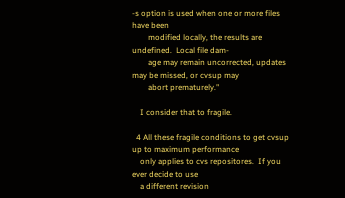-s option is used when one or more files have been
        modified locally, the results are undefined.  Local file dam-
        age may remain uncorrected, updates may be missed, or cvsup may
        abort prematurely."

    I consider that to fragile.

  4 All these fragile conditions to get cvsup up to maximum performance
    only applies to cvs repositores.  If you ever decide to use
    a different revision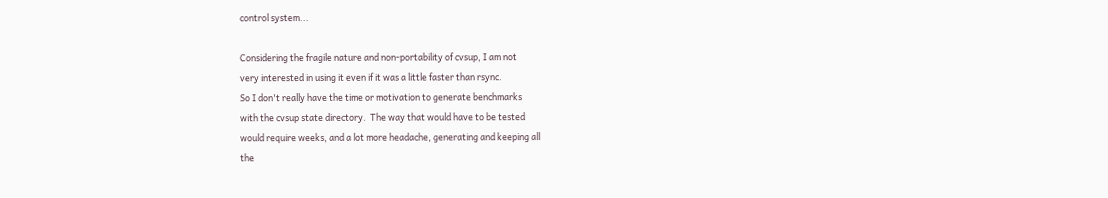control system...

Considering the fragile nature and non-portability of cvsup, I am not
very interested in using it even if it was a little faster than rsync.
So I don't really have the time or motivation to generate benchmarks
with the cvsup state directory.  The way that would have to be tested
would require weeks, and a lot more headache, generating and keeping all
the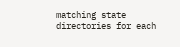matching state directories for each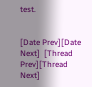test.


[Date Prev][Date Next]  [Thread Prev][Thread Next]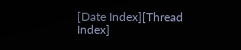[Date Index][Thread Index]